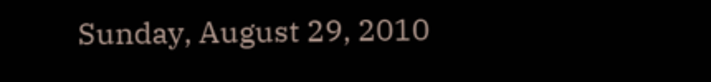Sunday, August 29, 2010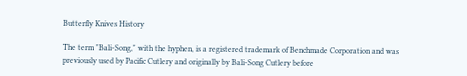Butterfly Knives History

The term "Bali-Song," with the hyphen, is a registered trademark of Benchmade Corporation and was previously used by Pacific Cutlery and originally by Bali-Song Cutlery before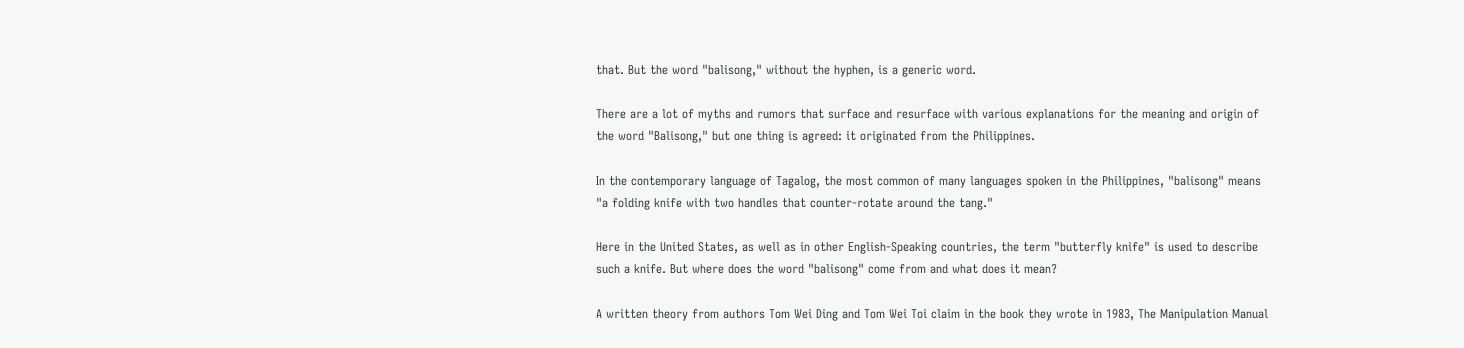that. But the word "balisong," without the hyphen, is a generic word.

There are a lot of myths and rumors that surface and resurface with various explanations for the meaning and origin of the word "Balisong," but one thing is agreed: it originated from the Philippines.

In the contemporary language of Tagalog, the most common of many languages spoken in the Philippines, "balisong" means "a folding knife with two handles that counter-rotate around the tang."

Here in the United States, as well as in other English-Speaking countries, the term "butterfly knife" is used to describe such a knife. But where does the word "balisong" come from and what does it mean?

A written theory from authors Tom Wei Ding and Tom Wei Toi claim in the book they wrote in 1983, The Manipulation Manual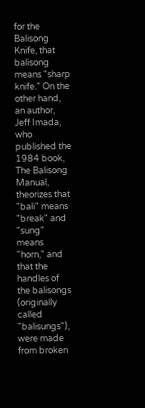for the Balisong Knife, that balisong means "sharp knife." On the other hand, an author, Jeff Imada, who published the 1984 book, The Balisong Manual, theorizes that "bali" means "break" and "sung" means "horn," and that the handles of the balisongs (originally called "balisungs"), were made from broken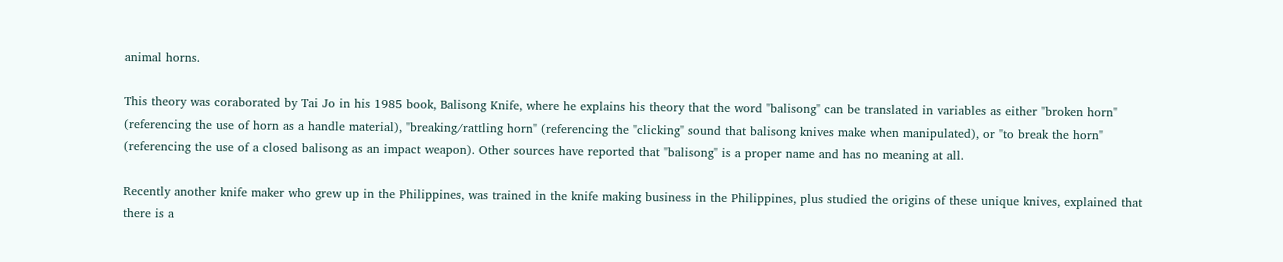animal horns.

This theory was coraborated by Tai Jo in his 1985 book, Balisong Knife, where he explains his theory that the word "balisong" can be translated in variables as either "broken horn" (referencing the use of horn as a handle material), "breaking/rattling horn" (referencing the "clicking" sound that balisong knives make when manipulated), or "to break the horn" (referencing the use of a closed balisong as an impact weapon). Other sources have reported that "balisong" is a proper name and has no meaning at all.

Recently another knife maker who grew up in the Philippines, was trained in the knife making business in the Philippines, plus studied the origins of these unique knives, explained that there is a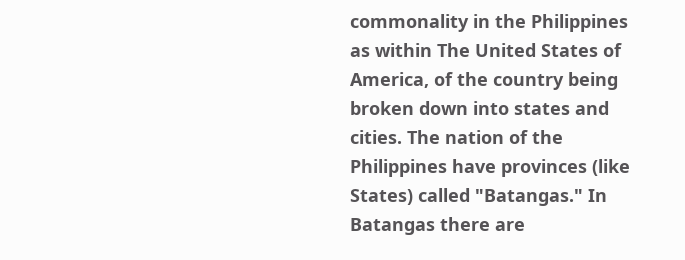commonality in the Philippines as within The United States of America, of the country being broken down into states and cities. The nation of the Philippines have provinces (like States) called "Batangas." In Batangas there are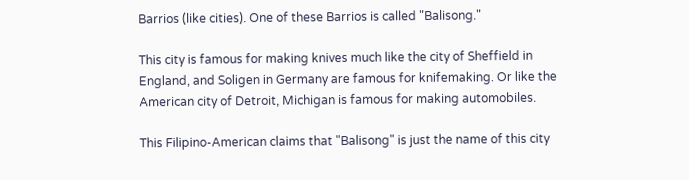Barrios (like cities). One of these Barrios is called "Balisong."

This city is famous for making knives much like the city of Sheffield in England, and Soligen in Germany are famous for knifemaking. Or like the American city of Detroit, Michigan is famous for making automobiles.

This Filipino-American claims that "Balisong" is just the name of this city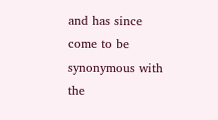and has since come to be synonymous with the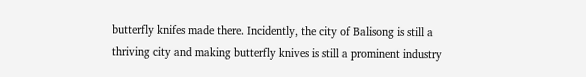butterfly knifes made there. Incidently, the city of Balisong is still a thriving city and making butterfly knives is still a prominent industry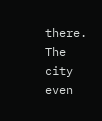there. The city even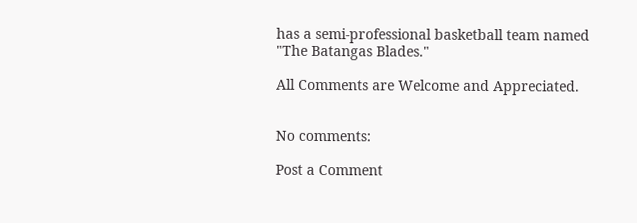has a semi-professional basketball team named "The Batangas Blades."

All Comments are Welcome and Appreciated.


No comments:

Post a Comment